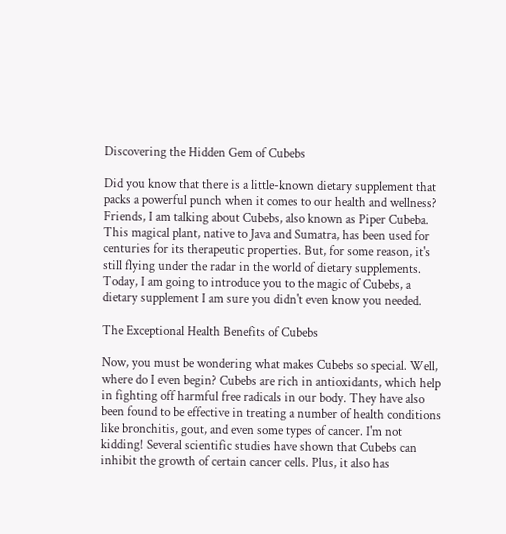Discovering the Hidden Gem of Cubebs

Did you know that there is a little-known dietary supplement that packs a powerful punch when it comes to our health and wellness? Friends, I am talking about Cubebs, also known as Piper Cubeba. This magical plant, native to Java and Sumatra, has been used for centuries for its therapeutic properties. But, for some reason, it's still flying under the radar in the world of dietary supplements. Today, I am going to introduce you to the magic of Cubebs, a dietary supplement I am sure you didn't even know you needed.

The Exceptional Health Benefits of Cubebs

Now, you must be wondering what makes Cubebs so special. Well, where do I even begin? Cubebs are rich in antioxidants, which help in fighting off harmful free radicals in our body. They have also been found to be effective in treating a number of health conditions like bronchitis, gout, and even some types of cancer. I'm not kidding! Several scientific studies have shown that Cubebs can inhibit the growth of certain cancer cells. Plus, it also has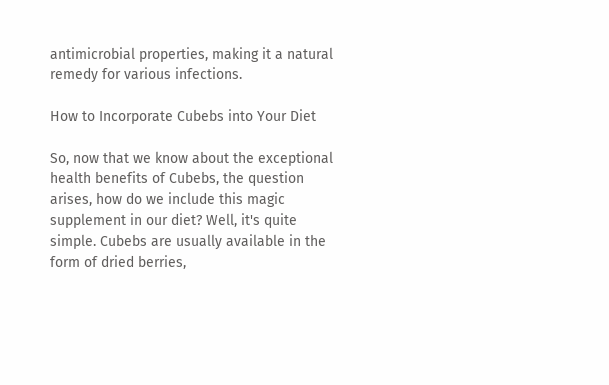antimicrobial properties, making it a natural remedy for various infections.

How to Incorporate Cubebs into Your Diet

So, now that we know about the exceptional health benefits of Cubebs, the question arises, how do we include this magic supplement in our diet? Well, it's quite simple. Cubebs are usually available in the form of dried berries,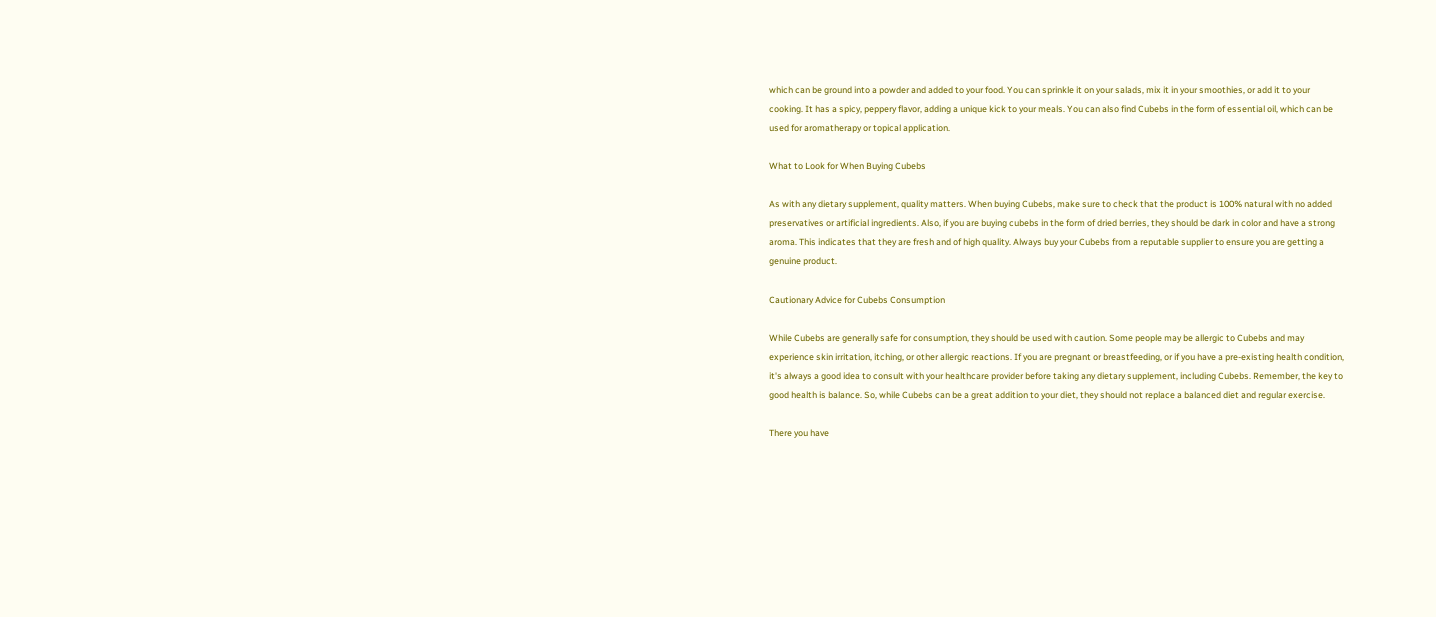which can be ground into a powder and added to your food. You can sprinkle it on your salads, mix it in your smoothies, or add it to your cooking. It has a spicy, peppery flavor, adding a unique kick to your meals. You can also find Cubebs in the form of essential oil, which can be used for aromatherapy or topical application.

What to Look for When Buying Cubebs

As with any dietary supplement, quality matters. When buying Cubebs, make sure to check that the product is 100% natural with no added preservatives or artificial ingredients. Also, if you are buying cubebs in the form of dried berries, they should be dark in color and have a strong aroma. This indicates that they are fresh and of high quality. Always buy your Cubebs from a reputable supplier to ensure you are getting a genuine product.

Cautionary Advice for Cubebs Consumption

While Cubebs are generally safe for consumption, they should be used with caution. Some people may be allergic to Cubebs and may experience skin irritation, itching, or other allergic reactions. If you are pregnant or breastfeeding, or if you have a pre-existing health condition, it's always a good idea to consult with your healthcare provider before taking any dietary supplement, including Cubebs. Remember, the key to good health is balance. So, while Cubebs can be a great addition to your diet, they should not replace a balanced diet and regular exercise.

There you have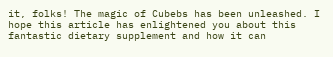it, folks! The magic of Cubebs has been unleashed. I hope this article has enlightened you about this fantastic dietary supplement and how it can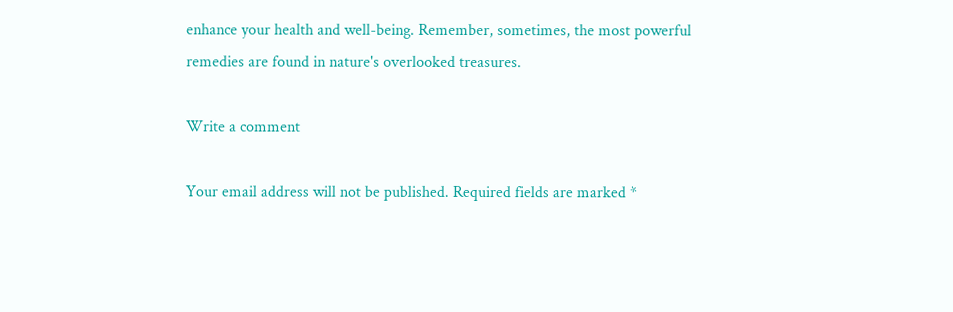enhance your health and well-being. Remember, sometimes, the most powerful remedies are found in nature's overlooked treasures.

Write a comment

Your email address will not be published. Required fields are marked *